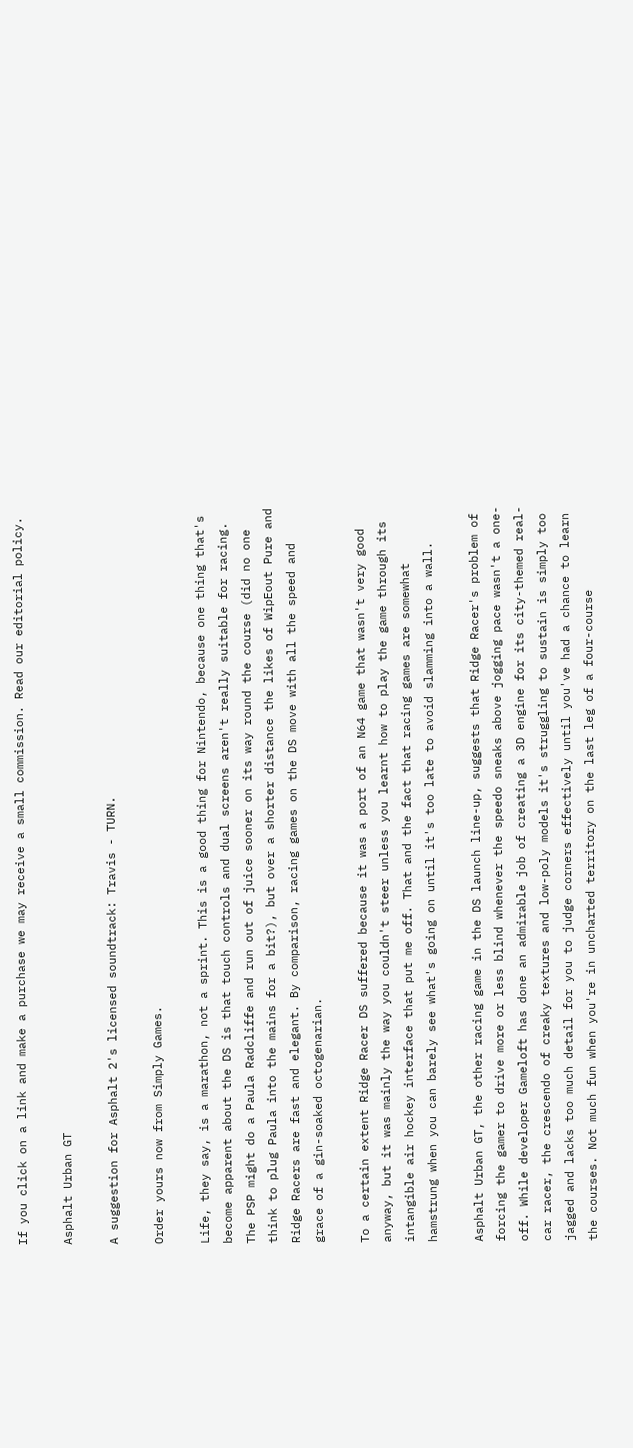If you click on a link and make a purchase we may receive a small commission. Read our editorial policy.

Asphalt Urban GT

A suggestion for Asphalt 2's licensed soundtrack: Travis - TURN.

Order yours now from Simply Games.

Life, they say, is a marathon, not a sprint. This is a good thing for Nintendo, because one thing that's become apparent about the DS is that touch controls and dual screens aren't really suitable for racing. The PSP might do a Paula Radcliffe and run out of juice sooner on its way round the course (did no one think to plug Paula into the mains for a bit?), but over a shorter distance the likes of WipEout Pure and Ridge Racers are fast and elegant. By comparison, racing games on the DS move with all the speed and grace of a gin-soaked octogenarian.

To a certain extent Ridge Racer DS suffered because it was a port of an N64 game that wasn't very good anyway, but it was mainly the way you couldn't steer unless you learnt how to play the game through its intangible air hockey interface that put me off. That and the fact that racing games are somewhat hamstrung when you can barely see what's going on until it's too late to avoid slamming into a wall.

Asphalt Urban GT, the other racing game in the DS launch line-up, suggests that Ridge Racer's problem of forcing the gamer to drive more or less blind whenever the speedo sneaks above jogging pace wasn't a one-off. While developer Gameloft has done an admirable job of creating a 3D engine for its city-themed real-car racer, the crescendo of creaky textures and low-poly models it's struggling to sustain is simply too jagged and lacks too much detail for you to judge corners effectively until you've had a chance to learn the courses. Not much fun when you're in uncharted territory on the last leg of a four-course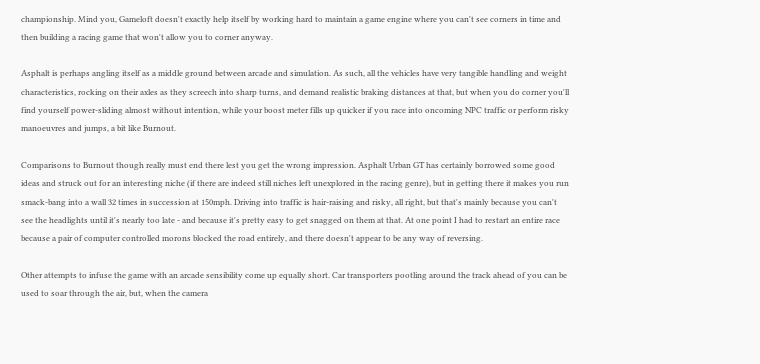championship. Mind you, Gameloft doesn't exactly help itself by working hard to maintain a game engine where you can't see corners in time and then building a racing game that won't allow you to corner anyway.

Asphalt is perhaps angling itself as a middle ground between arcade and simulation. As such, all the vehicles have very tangible handling and weight characteristics, rocking on their axles as they screech into sharp turns, and demand realistic braking distances at that, but when you do corner you'll find yourself power-sliding almost without intention, while your boost meter fills up quicker if you race into oncoming NPC traffic or perform risky manoeuvres and jumps, a bit like Burnout.

Comparisons to Burnout though really must end there lest you get the wrong impression. Asphalt Urban GT has certainly borrowed some good ideas and struck out for an interesting niche (if there are indeed still niches left unexplored in the racing genre), but in getting there it makes you run smack-bang into a wall 32 times in succession at 150mph. Driving into traffic is hair-raising and risky, all right, but that's mainly because you can't see the headlights until it's nearly too late - and because it's pretty easy to get snagged on them at that. At one point I had to restart an entire race because a pair of computer controlled morons blocked the road entirely, and there doesn't appear to be any way of reversing.

Other attempts to infuse the game with an arcade sensibility come up equally short. Car transporters pootling around the track ahead of you can be used to soar through the air, but, when the camera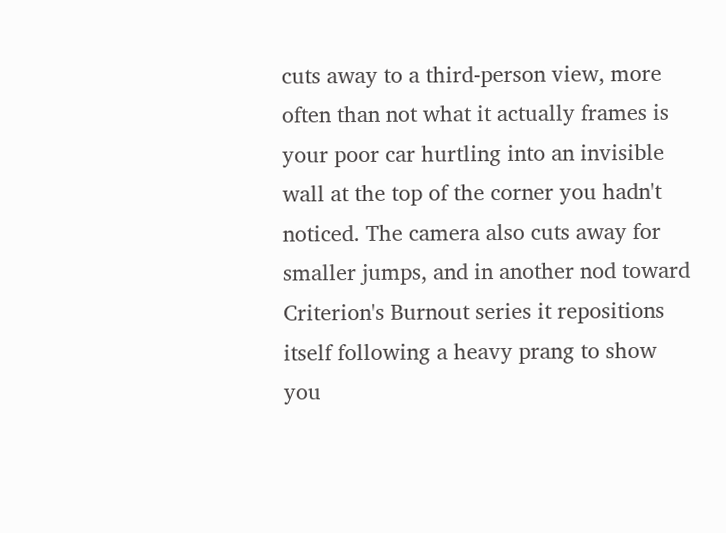cuts away to a third-person view, more often than not what it actually frames is your poor car hurtling into an invisible wall at the top of the corner you hadn't noticed. The camera also cuts away for smaller jumps, and in another nod toward Criterion's Burnout series it repositions itself following a heavy prang to show you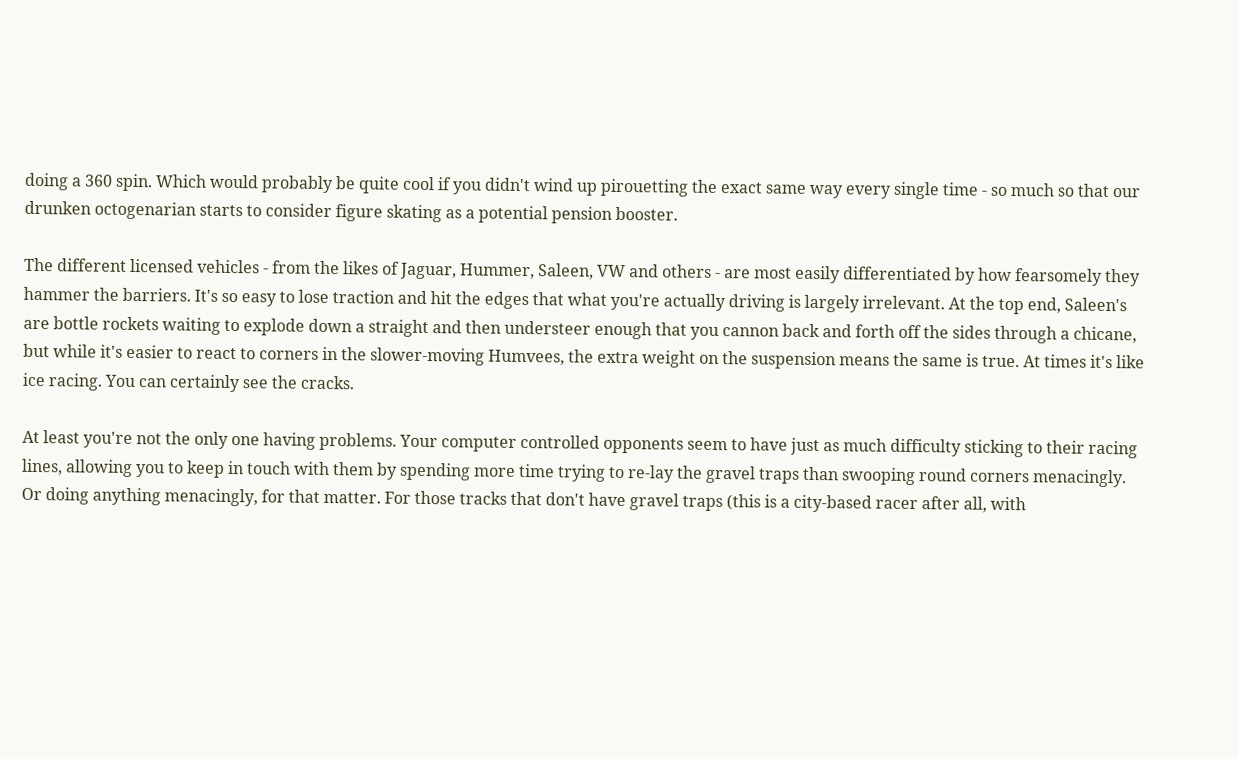doing a 360 spin. Which would probably be quite cool if you didn't wind up pirouetting the exact same way every single time - so much so that our drunken octogenarian starts to consider figure skating as a potential pension booster.

The different licensed vehicles - from the likes of Jaguar, Hummer, Saleen, VW and others - are most easily differentiated by how fearsomely they hammer the barriers. It's so easy to lose traction and hit the edges that what you're actually driving is largely irrelevant. At the top end, Saleen's are bottle rockets waiting to explode down a straight and then understeer enough that you cannon back and forth off the sides through a chicane, but while it's easier to react to corners in the slower-moving Humvees, the extra weight on the suspension means the same is true. At times it's like ice racing. You can certainly see the cracks.

At least you're not the only one having problems. Your computer controlled opponents seem to have just as much difficulty sticking to their racing lines, allowing you to keep in touch with them by spending more time trying to re-lay the gravel traps than swooping round corners menacingly. Or doing anything menacingly, for that matter. For those tracks that don't have gravel traps (this is a city-based racer after all, with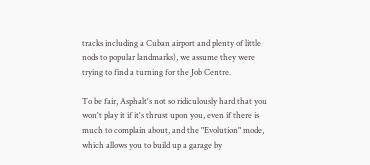tracks including a Cuban airport and plenty of little nods to popular landmarks), we assume they were trying to find a turning for the Job Centre.

To be fair, Asphalt's not so ridiculously hard that you won't play it if it's thrust upon you, even if there is much to complain about, and the "Evolution" mode, which allows you to build up a garage by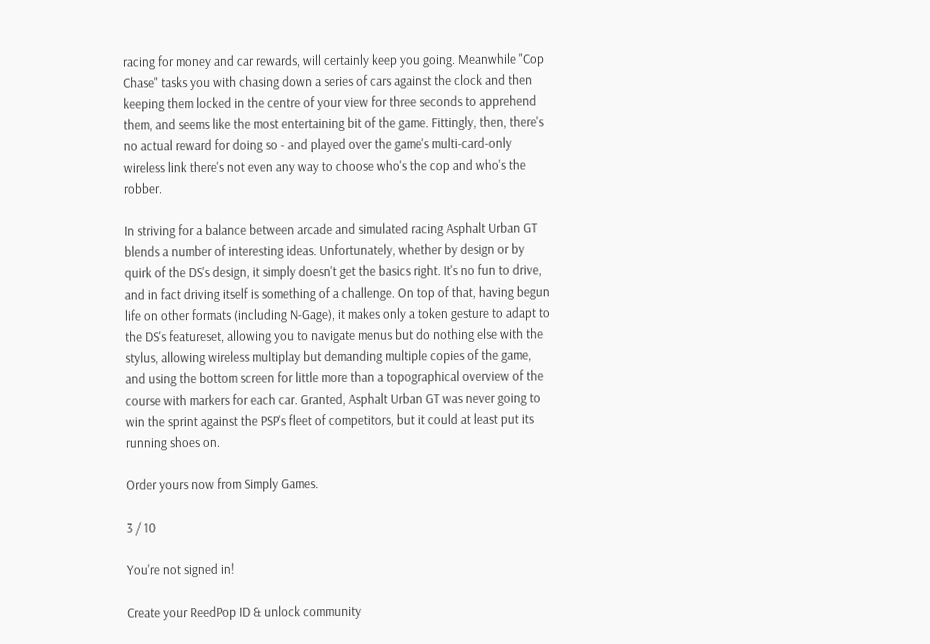racing for money and car rewards, will certainly keep you going. Meanwhile "Cop Chase" tasks you with chasing down a series of cars against the clock and then keeping them locked in the centre of your view for three seconds to apprehend them, and seems like the most entertaining bit of the game. Fittingly, then, there's no actual reward for doing so - and played over the game's multi-card-only wireless link there's not even any way to choose who's the cop and who's the robber.

In striving for a balance between arcade and simulated racing Asphalt Urban GT blends a number of interesting ideas. Unfortunately, whether by design or by quirk of the DS's design, it simply doesn't get the basics right. It's no fun to drive, and in fact driving itself is something of a challenge. On top of that, having begun life on other formats (including N-Gage), it makes only a token gesture to adapt to the DS's featureset, allowing you to navigate menus but do nothing else with the stylus, allowing wireless multiplay but demanding multiple copies of the game, and using the bottom screen for little more than a topographical overview of the course with markers for each car. Granted, Asphalt Urban GT was never going to win the sprint against the PSP's fleet of competitors, but it could at least put its running shoes on.

Order yours now from Simply Games.

3 / 10

You're not signed in!

Create your ReedPop ID & unlock community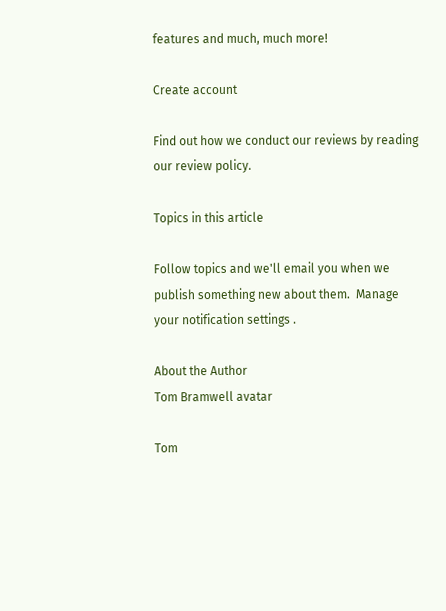features and much, much more!

Create account

Find out how we conduct our reviews by reading our review policy.

Topics in this article

Follow topics and we'll email you when we publish something new about them.  Manage your notification settings .

About the Author
Tom Bramwell avatar

Tom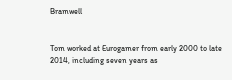Bramwell


Tom worked at Eurogamer from early 2000 to late 2014, including seven years as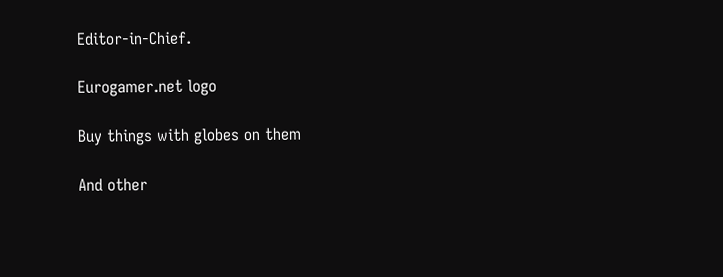Editor-in-Chief.

Eurogamer.net logo

Buy things with globes on them

And other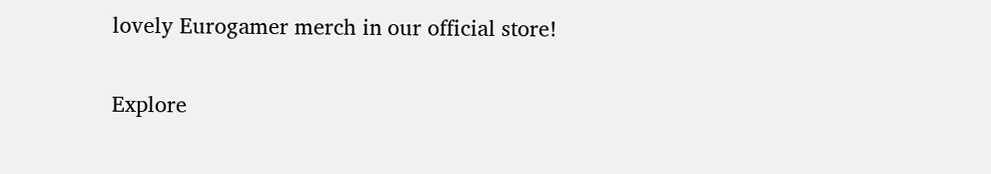lovely Eurogamer merch in our official store!

Explore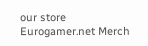our store
Eurogamer.net Merch